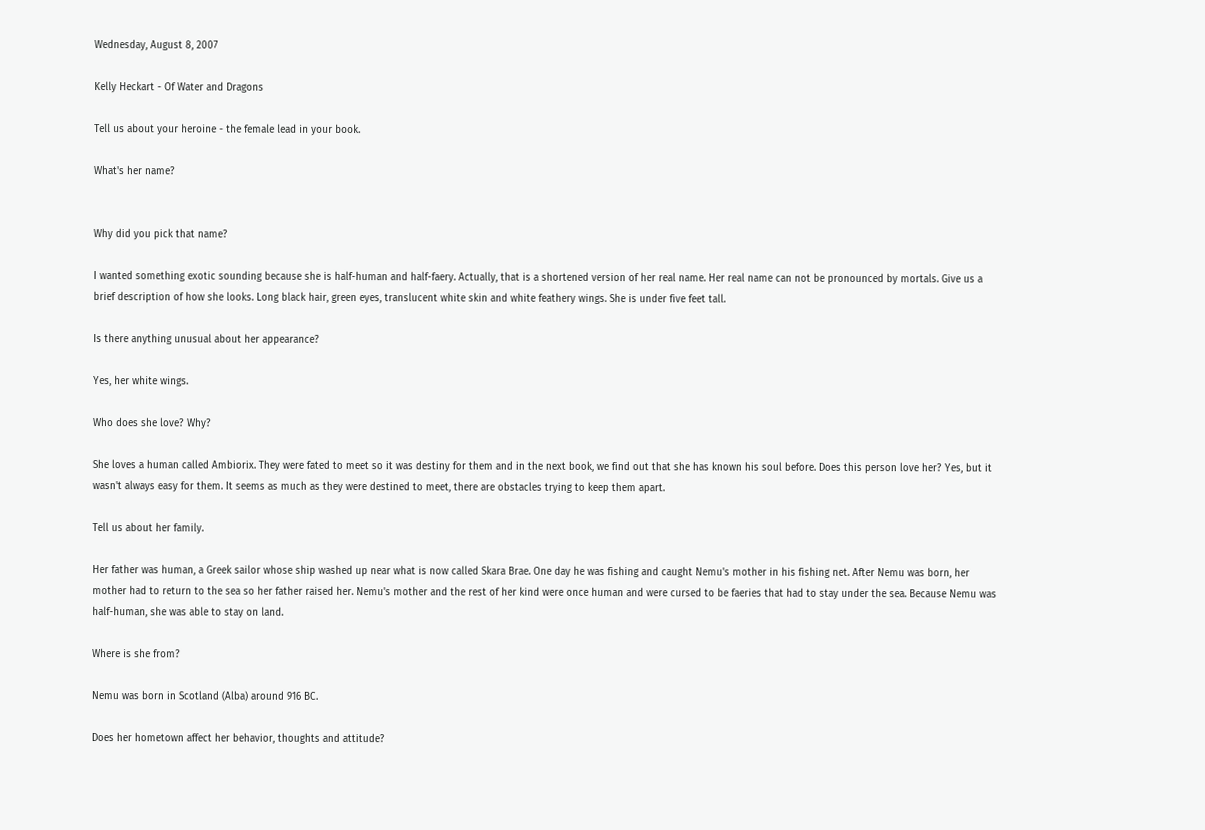Wednesday, August 8, 2007

Kelly Heckart - Of Water and Dragons

Tell us about your heroine - the female lead in your book.

What's her name?


Why did you pick that name?

I wanted something exotic sounding because she is half-human and half-faery. Actually, that is a shortened version of her real name. Her real name can not be pronounced by mortals. Give us a brief description of how she looks. Long black hair, green eyes, translucent white skin and white feathery wings. She is under five feet tall.

Is there anything unusual about her appearance?

Yes, her white wings.

Who does she love? Why?

She loves a human called Ambiorix. They were fated to meet so it was destiny for them and in the next book, we find out that she has known his soul before. Does this person love her? Yes, but it wasn't always easy for them. It seems as much as they were destined to meet, there are obstacles trying to keep them apart.

Tell us about her family.

Her father was human, a Greek sailor whose ship washed up near what is now called Skara Brae. One day he was fishing and caught Nemu's mother in his fishing net. After Nemu was born, her mother had to return to the sea so her father raised her. Nemu's mother and the rest of her kind were once human and were cursed to be faeries that had to stay under the sea. Because Nemu was half-human, she was able to stay on land.

Where is she from?

Nemu was born in Scotland (Alba) around 916 BC.

Does her hometown affect her behavior, thoughts and attitude?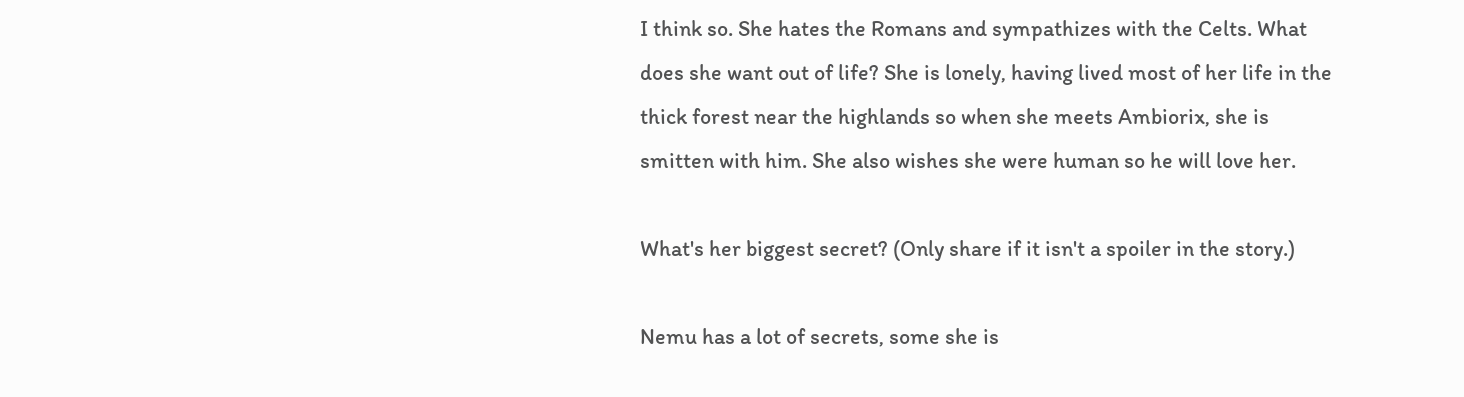I think so. She hates the Romans and sympathizes with the Celts. What does she want out of life? She is lonely, having lived most of her life in the thick forest near the highlands so when she meets Ambiorix, she is smitten with him. She also wishes she were human so he will love her.

What's her biggest secret? (Only share if it isn't a spoiler in the story.)

Nemu has a lot of secrets, some she is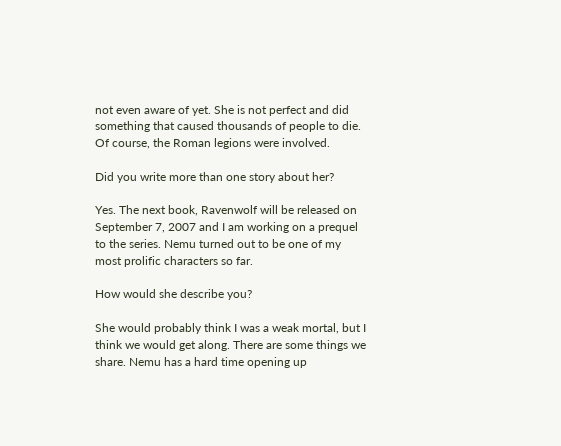not even aware of yet. She is not perfect and did something that caused thousands of people to die. Of course, the Roman legions were involved.

Did you write more than one story about her?

Yes. The next book, Ravenwolf will be released on September 7, 2007 and I am working on a prequel to the series. Nemu turned out to be one of my most prolific characters so far.

How would she describe you?

She would probably think I was a weak mortal, but I think we would get along. There are some things we share. Nemu has a hard time opening up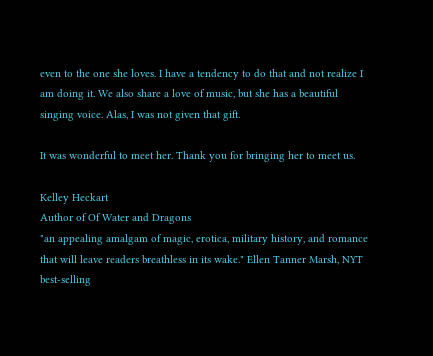even to the one she loves. I have a tendency to do that and not realize I am doing it. We also share a love of music, but she has a beautiful singing voice. Alas, I was not given that gift.

It was wonderful to meet her. Thank you for bringing her to meet us.

Kelley Heckart
Author of Of Water and Dragons
"an appealing amalgam of magic, erotica, military history, and romance that will leave readers breathless in its wake." Ellen Tanner Marsh, NYT best-selling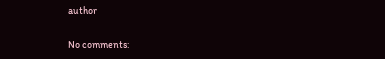author

No comments: